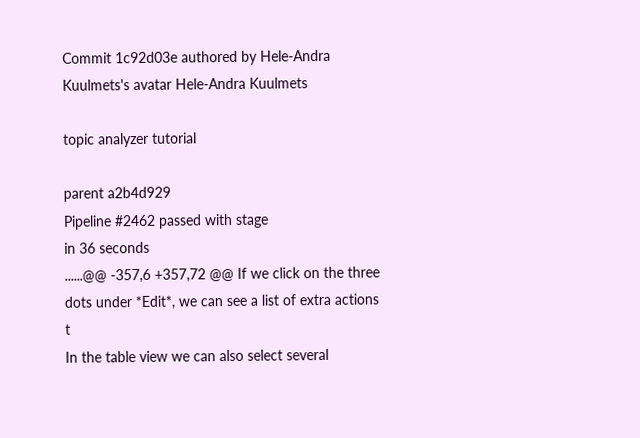Commit 1c92d03e authored by Hele-Andra Kuulmets's avatar Hele-Andra Kuulmets

topic analyzer tutorial

parent a2b4d929
Pipeline #2462 passed with stage
in 36 seconds
......@@ -357,6 +357,72 @@ If we click on the three dots under *Edit*, we can see a list of extra actions t
In the table view we can also select several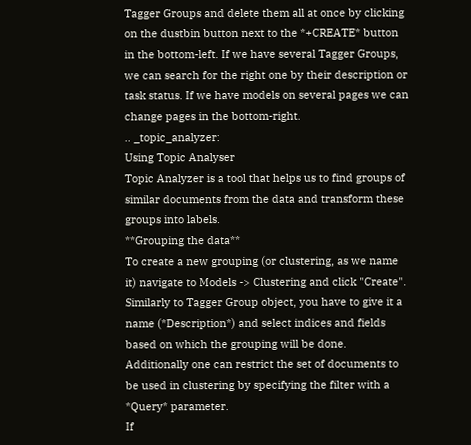Tagger Groups and delete them all at once by clicking on the dustbin button next to the *+CREATE* button in the bottom-left. If we have several Tagger Groups, we can search for the right one by their description or task status. If we have models on several pages we can change pages in the bottom-right.
.. _topic_analyzer:
Using Topic Analyser
Topic Analyzer is a tool that helps us to find groups of similar documents from the data and transform these groups into labels.
**Grouping the data**
To create a new grouping (or clustering, as we name it) navigate to Models -> Clustering and click "Create". Similarly to Tagger Group object, you have to give it a name (*Description*) and select indices and fields based on which the grouping will be done. Additionally one can restrict the set of documents to be used in clustering by specifying the filter with a *Query* parameter.
If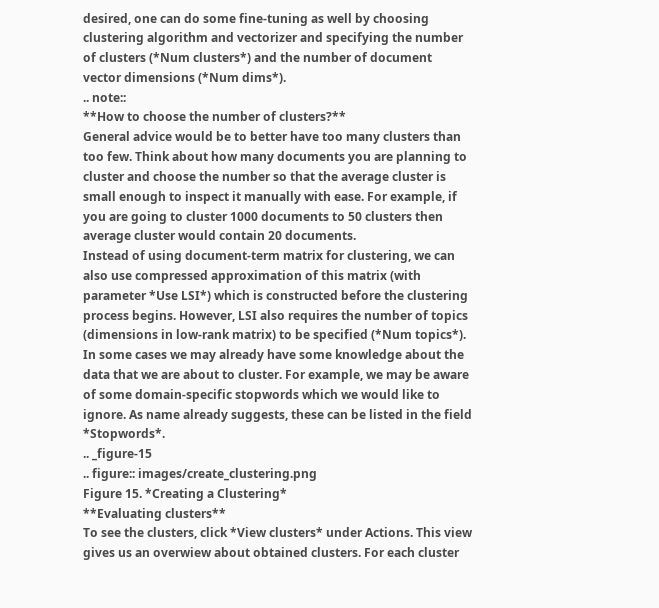desired, one can do some fine-tuning as well by choosing clustering algorithm and vectorizer and specifying the number of clusters (*Num clusters*) and the number of document vector dimensions (*Num dims*).
.. note::
**How to choose the number of clusters?**
General advice would be to better have too many clusters than too few. Think about how many documents you are planning to cluster and choose the number so that the average cluster is small enough to inspect it manually with ease. For example, if you are going to cluster 1000 documents to 50 clusters then average cluster would contain 20 documents.
Instead of using document-term matrix for clustering, we can also use compressed approximation of this matrix (with parameter *Use LSI*) which is constructed before the clustering process begins. However, LSI also requires the number of topics (dimensions in low-rank matrix) to be specified (*Num topics*).
In some cases we may already have some knowledge about the data that we are about to cluster. For example, we may be aware of some domain-specific stopwords which we would like to ignore. As name already suggests, these can be listed in the field *Stopwords*.
.. _figure-15
.. figure:: images/create_clustering.png
Figure 15. *Creating a Clustering*
**Evaluating clusters**
To see the clusters, click *View clusters* under Actions. This view gives us an overwiew about obtained clusters. For each cluster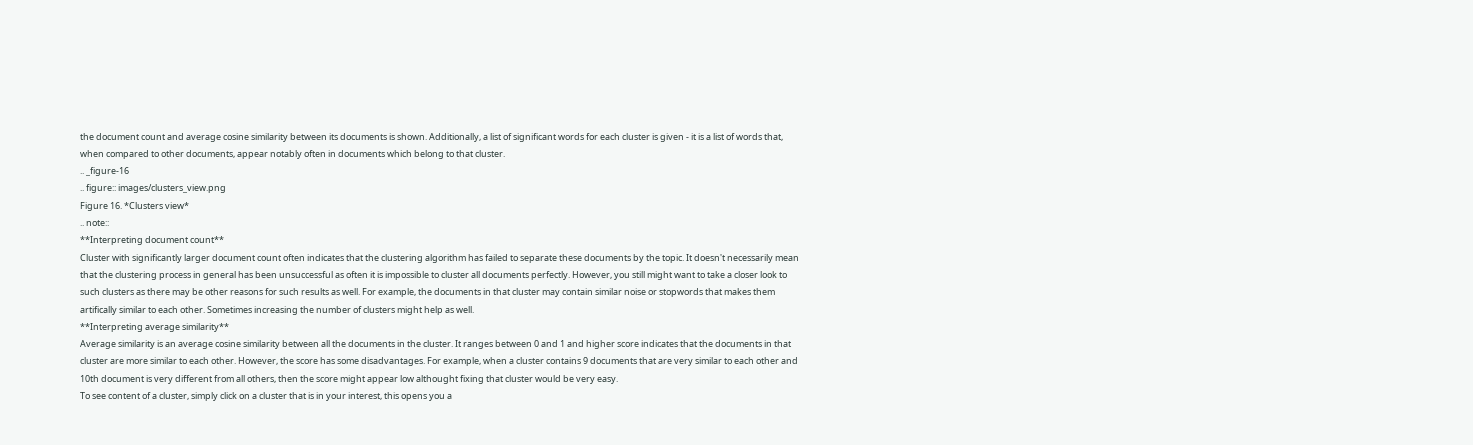the document count and average cosine similarity between its documents is shown. Additionally, a list of significant words for each cluster is given - it is a list of words that, when compared to other documents, appear notably often in documents which belong to that cluster.
.. _figure-16
.. figure:: images/clusters_view.png
Figure 16. *Clusters view*
.. note::
**Interpreting document count**
Cluster with significantly larger document count often indicates that the clustering algorithm has failed to separate these documents by the topic. It doesn't necessarily mean that the clustering process in general has been unsuccessful as often it is impossible to cluster all documents perfectly. However, you still might want to take a closer look to such clusters as there may be other reasons for such results as well. For example, the documents in that cluster may contain similar noise or stopwords that makes them artifically similar to each other. Sometimes increasing the number of clusters might help as well.
**Interpreting average similarity**
Average similarity is an average cosine similarity between all the documents in the cluster. It ranges between 0 and 1 and higher score indicates that the documents in that cluster are more similar to each other. However, the score has some disadvantages. For example, when a cluster contains 9 documents that are very similar to each other and 10th document is very different from all others, then the score might appear low althought fixing that cluster would be very easy.
To see content of a cluster, simply click on a cluster that is in your interest, this opens you a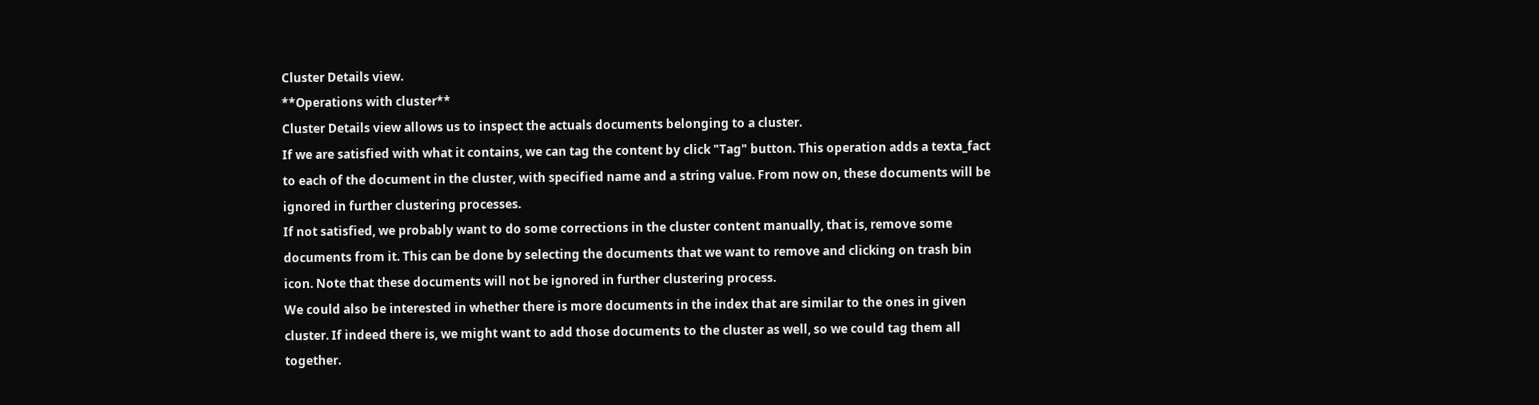Cluster Details view.
**Operations with cluster**
Cluster Details view allows us to inspect the actuals documents belonging to a cluster.
If we are satisfied with what it contains, we can tag the content by click "Tag" button. This operation adds a texta_fact to each of the document in the cluster, with specified name and a string value. From now on, these documents will be ignored in further clustering processes.
If not satisfied, we probably want to do some corrections in the cluster content manually, that is, remove some documents from it. This can be done by selecting the documents that we want to remove and clicking on trash bin icon. Note that these documents will not be ignored in further clustering process.
We could also be interested in whether there is more documents in the index that are similar to the ones in given cluster. If indeed there is, we might want to add those documents to the cluster as well, so we could tag them all together.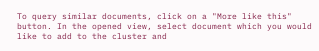To query similar documents, click on a "More like this" button. In the opened view, select document which you would like to add to the cluster and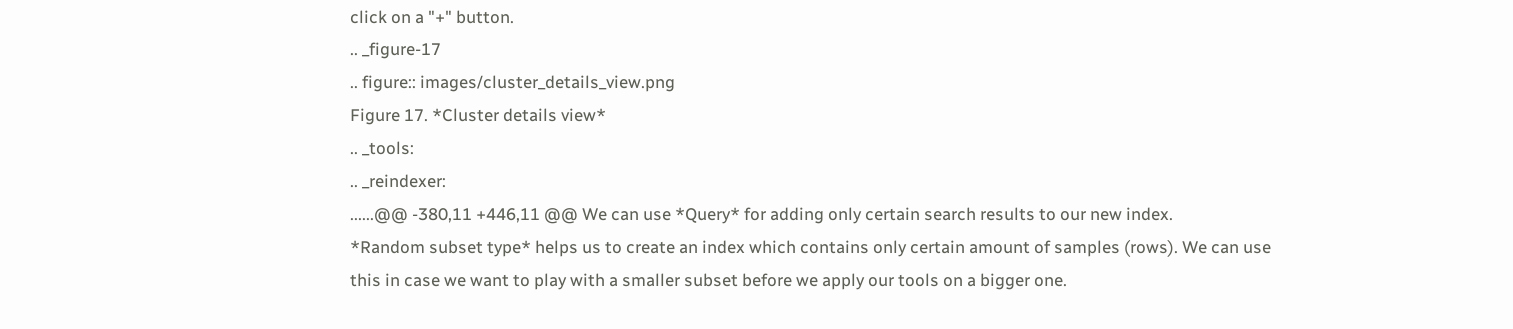click on a "+" button.
.. _figure-17
.. figure:: images/cluster_details_view.png
Figure 17. *Cluster details view*
.. _tools:
.. _reindexer:
......@@ -380,11 +446,11 @@ We can use *Query* for adding only certain search results to our new index.
*Random subset type* helps us to create an index which contains only certain amount of samples (rows). We can use this in case we want to play with a smaller subset before we apply our tools on a bigger one.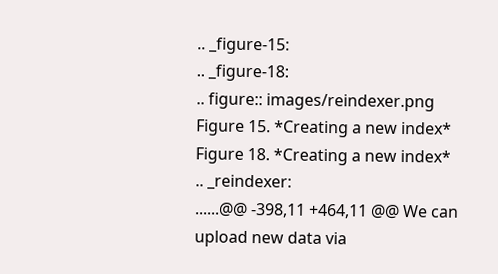.. _figure-15:
.. _figure-18:
.. figure:: images/reindexer.png
Figure 15. *Creating a new index*
Figure 18. *Creating a new index*
.. _reindexer:
......@@ -398,11 +464,11 @@ We can upload new data via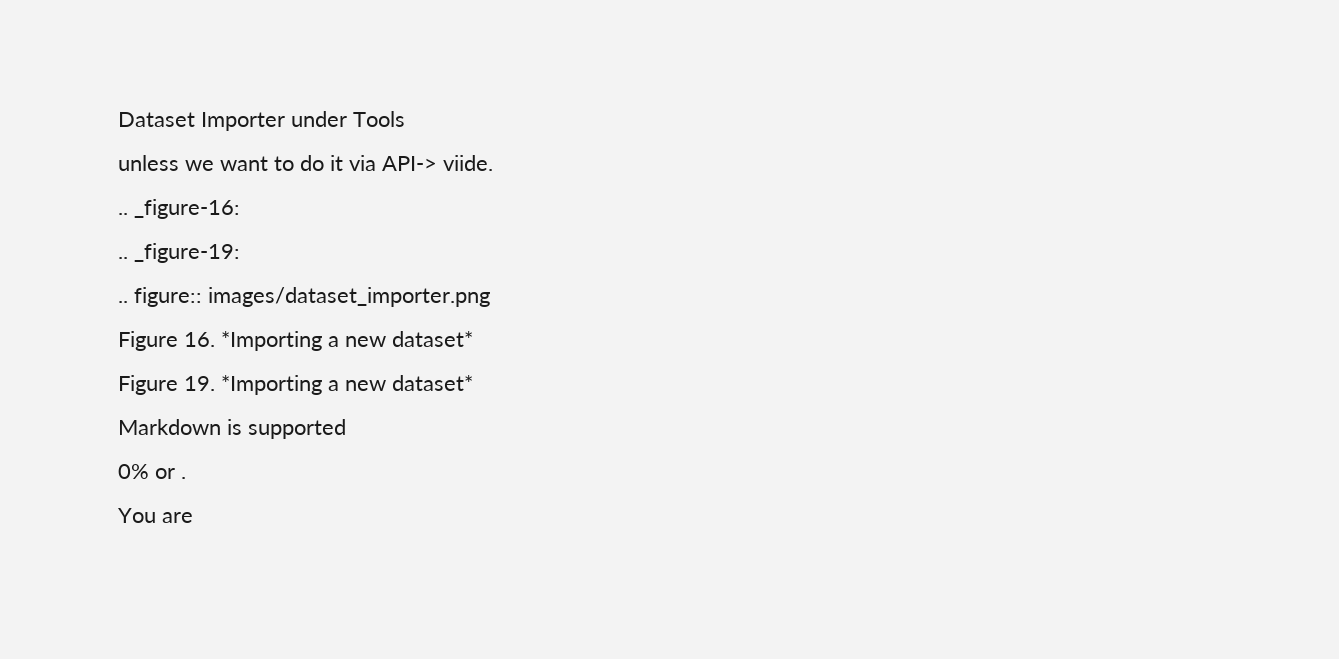Dataset Importer under Tools
unless we want to do it via API-> viide.
.. _figure-16:
.. _figure-19:
.. figure:: images/dataset_importer.png
Figure 16. *Importing a new dataset*
Figure 19. *Importing a new dataset*
Markdown is supported
0% or .
You are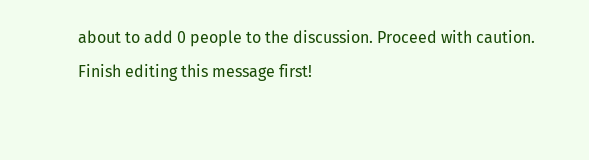about to add 0 people to the discussion. Proceed with caution.
Finish editing this message first!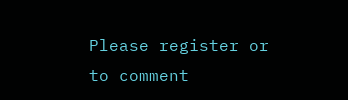Please register or to comment